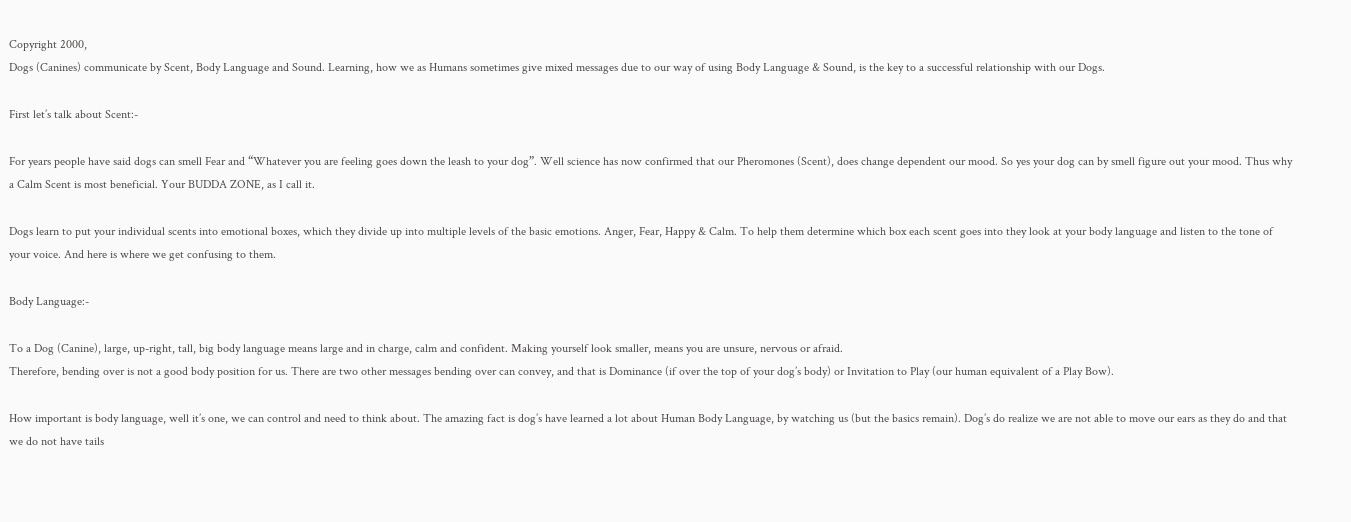Copyright 2000,
Dogs (Canines) communicate by Scent, Body Language and Sound. Learning, how we as Humans sometimes give mixed messages due to our way of using Body Language & Sound, is the key to a successful relationship with our Dogs.

First let’s talk about Scent:-

For years people have said dogs can smell Fear and “Whatever you are feeling goes down the leash to your dog”. Well science has now confirmed that our Pheromones (Scent), does change dependent our mood. So yes your dog can by smell figure out your mood. Thus why a Calm Scent is most beneficial. Your BUDDA ZONE, as I call it.

Dogs learn to put your individual scents into emotional boxes, which they divide up into multiple levels of the basic emotions. Anger, Fear, Happy & Calm. To help them determine which box each scent goes into they look at your body language and listen to the tone of your voice. And here is where we get confusing to them.

Body Language:-

To a Dog (Canine), large, up-right, tall, big body language means large and in charge, calm and confident. Making yourself look smaller, means you are unsure, nervous or afraid.
Therefore, bending over is not a good body position for us. There are two other messages bending over can convey, and that is Dominance (if over the top of your dog’s body) or Invitation to Play (our human equivalent of a Play Bow).

How important is body language, well it’s one, we can control and need to think about. The amazing fact is dog’s have learned a lot about Human Body Language, by watching us (but the basics remain). Dog’s do realize we are not able to move our ears as they do and that we do not have tails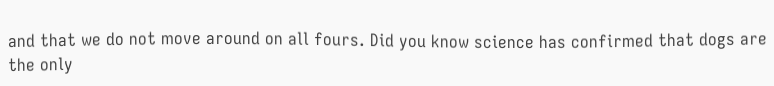and that we do not move around on all fours. Did you know science has confirmed that dogs are the only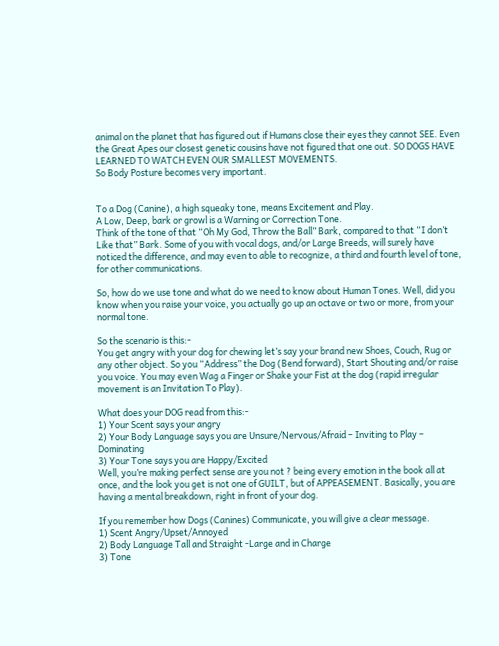animal on the planet that has figured out if Humans close their eyes they cannot SEE. Even the Great Apes our closest genetic cousins have not figured that one out. SO DOGS HAVE LEARNED TO WATCH EVEN OUR SMALLEST MOVEMENTS.
So Body Posture becomes very important.


To a Dog (Canine), a high squeaky tone, means Excitement and Play.
A Low, Deep, bark or growl is a Warning or Correction Tone.
Think of the tone of that “Oh My God, Throw the Ball” Bark, compared to that “I don’t Like that” Bark. Some of you with vocal dogs, and/or Large Breeds, will surely have noticed the difference, and may even to able to recognize, a third and fourth level of tone, for other communications.

So, how do we use tone and what do we need to know about Human Tones. Well, did you know when you raise your voice, you actually go up an octave or two or more, from your normal tone.

So the scenario is this:-
You get angry with your dog for chewing let’s say your brand new Shoes, Couch, Rug or any other object. So you “Address” the Dog (Bend forward), Start Shouting and/or raise you voice. You may even Wag a Finger or Shake your Fist at the dog (rapid irregular movement is an Invitation To Play).

What does your DOG read from this:-
1) Your Scent says your angry
2) Your Body Language says you are Unsure/Nervous/Afraid – Inviting to Play – Dominating
3) Your Tone says you are Happy/Excited
Well, you’re making perfect sense are you not ? being every emotion in the book all at once, and the look you get is not one of GUILT, but of APPEASEMENT. Basically, you are having a mental breakdown, right in front of your dog.

If you remember how Dogs (Canines) Communicate, you will give a clear message.
1) Scent Angry/Upset/Annoyed
2) Body Language Tall and Straight -Large and in Charge
3) Tone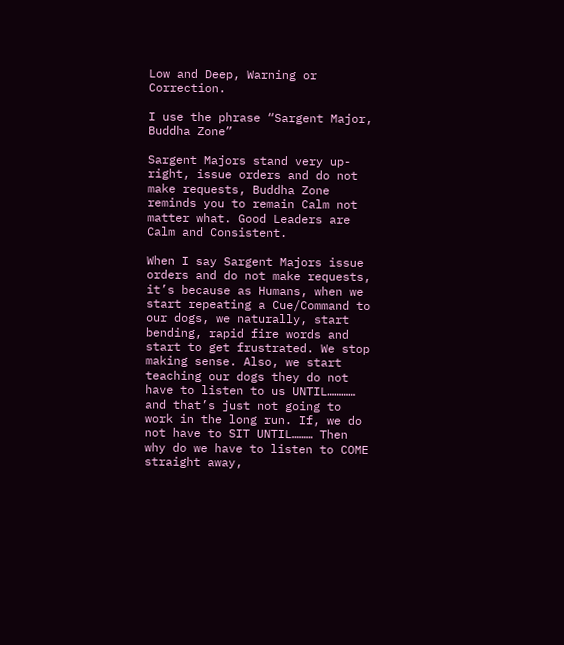Low and Deep, Warning or Correction.

I use the phrase “Sargent Major, Buddha Zone”

Sargent Majors stand very up-right, issue orders and do not make requests, Buddha Zone reminds you to remain Calm not matter what. Good Leaders are Calm and Consistent.

When I say Sargent Majors issue orders and do not make requests, it’s because as Humans, when we start repeating a Cue/Command to our dogs, we naturally, start bending, rapid fire words and start to get frustrated. We stop making sense. Also, we start teaching our dogs they do not have to listen to us UNTIL………… and that’s just not going to work in the long run. If, we do not have to SIT UNTIL……… Then why do we have to listen to COME straight away,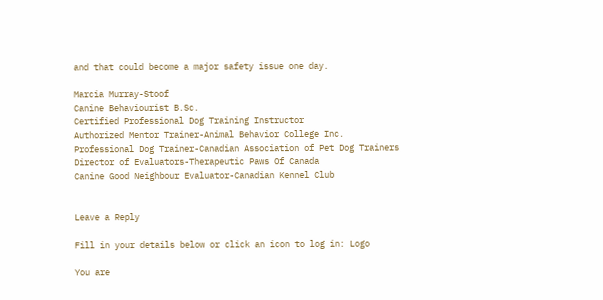and that could become a major safety issue one day.

Marcia Murray-Stoof
Canine Behaviourist B.Sc.
Certified Professional Dog Training Instructor
Authorized Mentor Trainer-Animal Behavior College Inc.
Professional Dog Trainer-Canadian Association of Pet Dog Trainers
Director of Evaluators-Therapeutic Paws Of Canada
Canine Good Neighbour Evaluator-Canadian Kennel Club


Leave a Reply

Fill in your details below or click an icon to log in: Logo

You are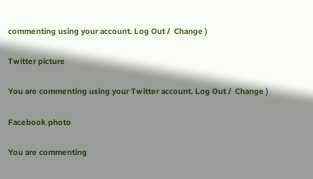commenting using your account. Log Out /  Change )

Twitter picture

You are commenting using your Twitter account. Log Out /  Change )

Facebook photo

You are commenting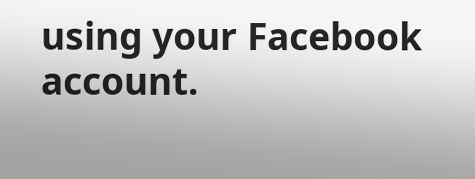using your Facebook account.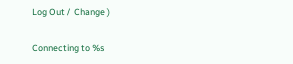Log Out /  Change )

Connecting to %s